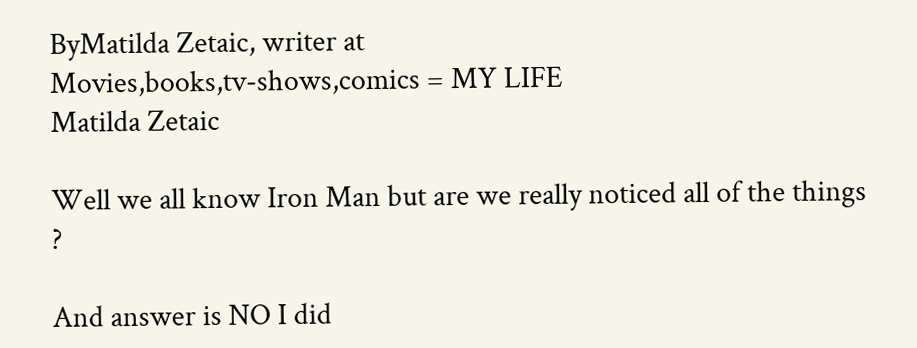ByMatilda Zetaic, writer at
Movies,books,tv-shows,comics = MY LIFE
Matilda Zetaic

Well we all know Iron Man but are we really noticed all of the things ?

And answer is NO I did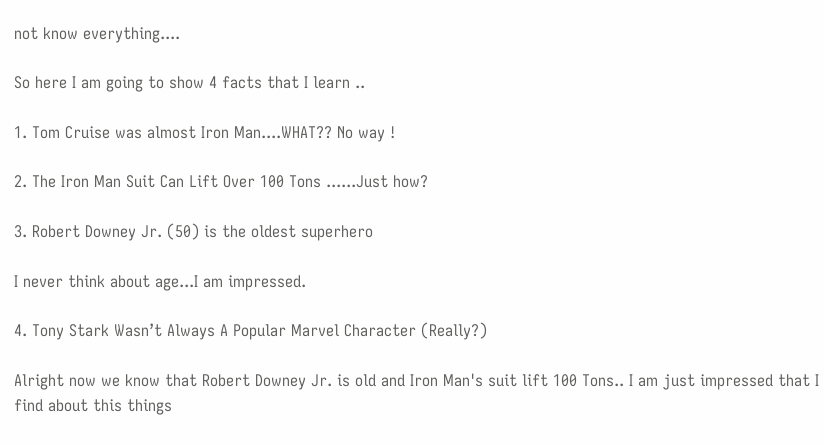not know everything....

So here I am going to show 4 facts that I learn ..

1. Tom Cruise was almost Iron Man....WHAT?? No way !

2. The Iron Man Suit Can Lift Over 100 Tons ......Just how?

3. Robert Downey Jr. (50) is the oldest superhero

I never think about age...I am impressed.

4. Tony Stark Wasn’t Always A Popular Marvel Character (Really?)

Alright now we know that Robert Downey Jr. is old and Iron Man's suit lift 100 Tons.. I am just impressed that I find about this things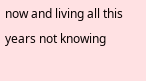now and living all this years not knowing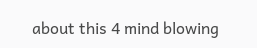about this 4 mind blowing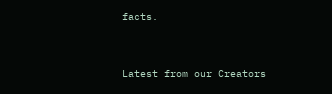facts.


Latest from our Creators